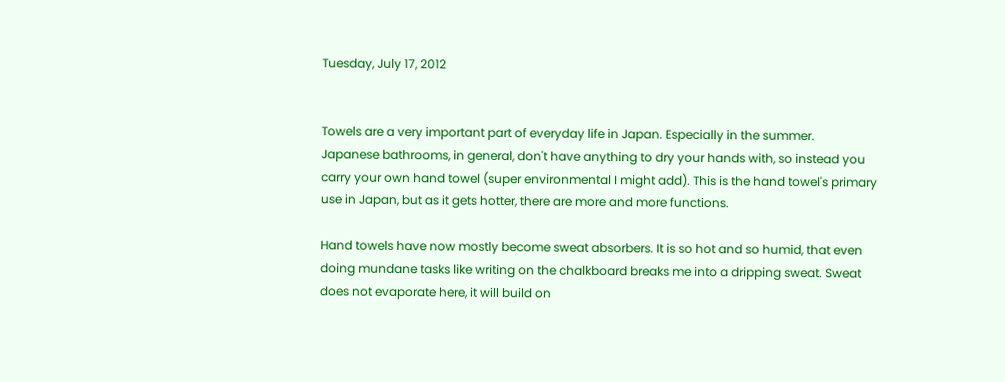Tuesday, July 17, 2012


Towels are a very important part of everyday life in Japan. Especially in the summer.
Japanese bathrooms, in general, don't have anything to dry your hands with, so instead you carry your own hand towel (super environmental I might add). This is the hand towel's primary use in Japan, but as it gets hotter, there are more and more functions.

Hand towels have now mostly become sweat absorbers. It is so hot and so humid, that even doing mundane tasks like writing on the chalkboard breaks me into a dripping sweat. Sweat does not evaporate here, it will build on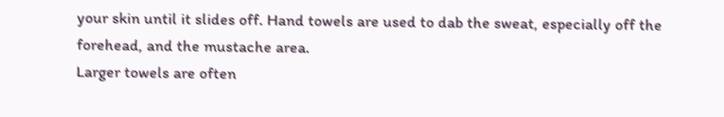your skin until it slides off. Hand towels are used to dab the sweat, especially off the forehead, and the mustache area.
Larger towels are often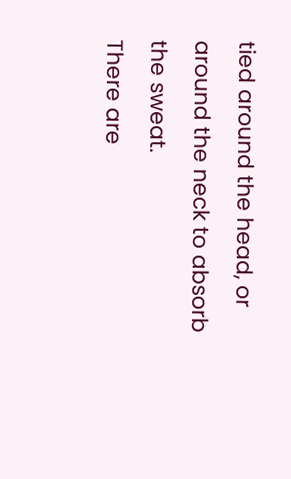tied around the head, or around the neck to absorb the sweat.
There are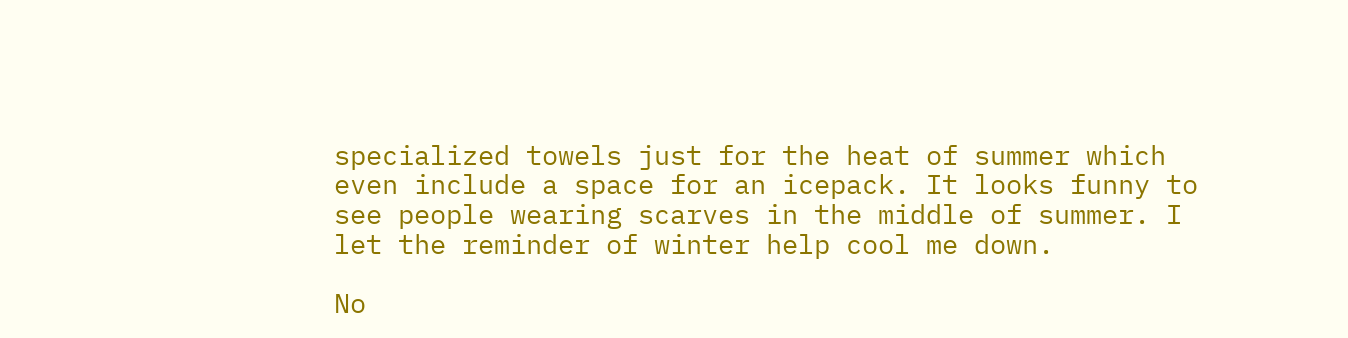specialized towels just for the heat of summer which even include a space for an icepack. It looks funny to see people wearing scarves in the middle of summer. I let the reminder of winter help cool me down.

No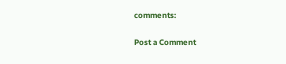comments:

Post a Comment